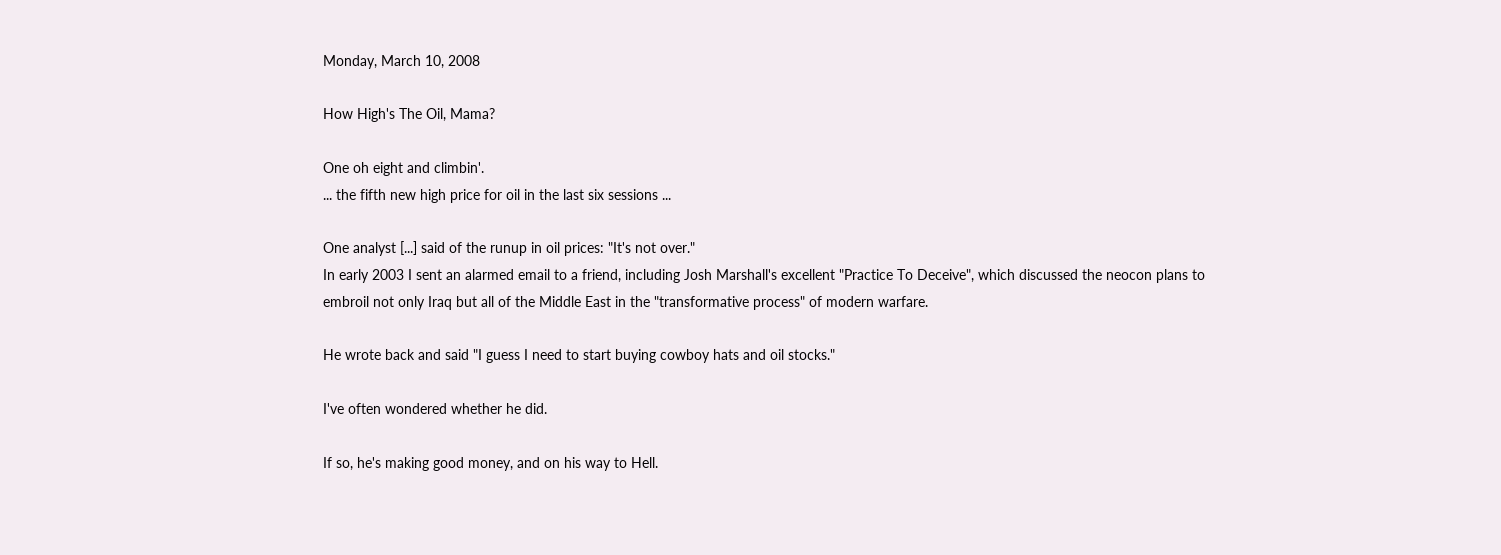Monday, March 10, 2008

How High's The Oil, Mama?

One oh eight and climbin'.
... the fifth new high price for oil in the last six sessions ...

One analyst [...] said of the runup in oil prices: "It's not over."
In early 2003 I sent an alarmed email to a friend, including Josh Marshall's excellent "Practice To Deceive", which discussed the neocon plans to embroil not only Iraq but all of the Middle East in the "transformative process" of modern warfare.

He wrote back and said "I guess I need to start buying cowboy hats and oil stocks."

I've often wondered whether he did.

If so, he's making good money, and on his way to Hell.